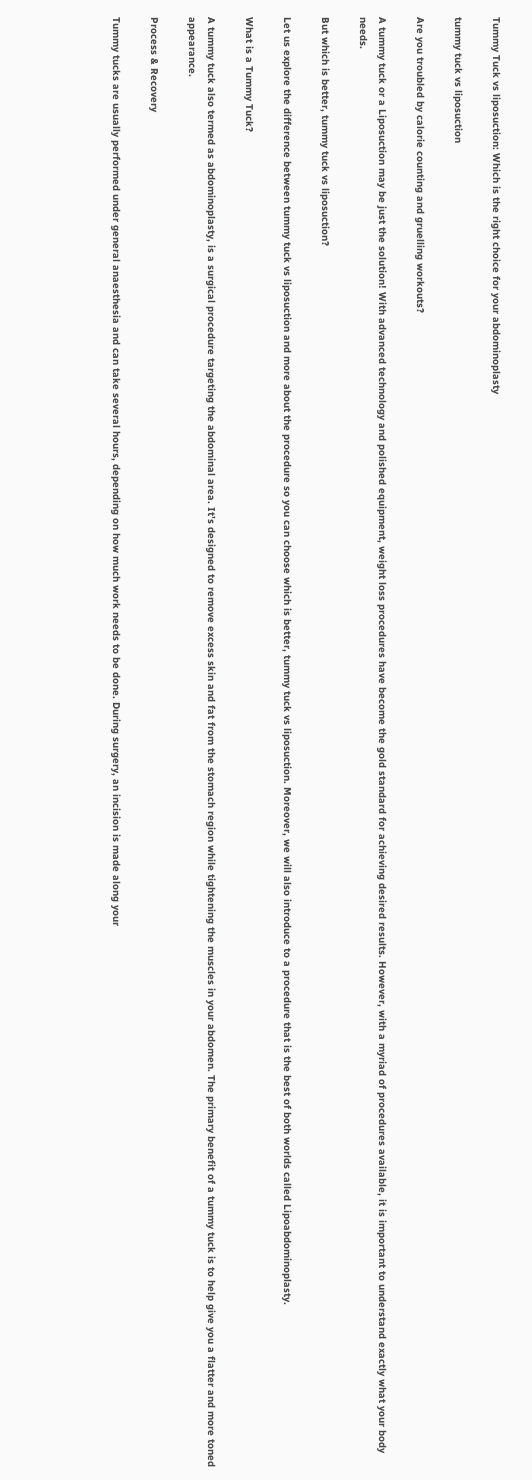Tummy Tuck vs liposuction: Which is the right choice for your abdominoplasty

tummy tuck vs liposuction

Are you troubled by calorie counting and gruelling workouts?

A tummy tuck or a Liposuction may be just the solution! With advanced technology and polished equipment, weight loss procedures have become the gold standard for achieving desired results. However, with a myriad of procedures available, it is important to understand exactly what your body needs.

But which is better, tummy tuck vs liposuction?

Let us explore the difference between tummy tuck vs liposuction and more about the procedure so you can choose which is better, tummy tuck vs liposuction. Moreover, we will also introduce to a procedure that is the best of both worlds called Lipoabdominoplasty.

What is a Tummy Tuck?

A tummy tuck also termed as abdominoplasty, is a surgical procedure targeting the abdominal area. It’s designed to remove excess skin and fat from the stomach region while tightening the muscles in your abdomen. The primary benefit of a tummy tuck is to help give you a flatter and more toned appearance.

Process & Recovery

Tummy tucks are usually performed under general anaesthesia and can take several hours, depending on how much work needs to be done. During surgery, an incision is made along your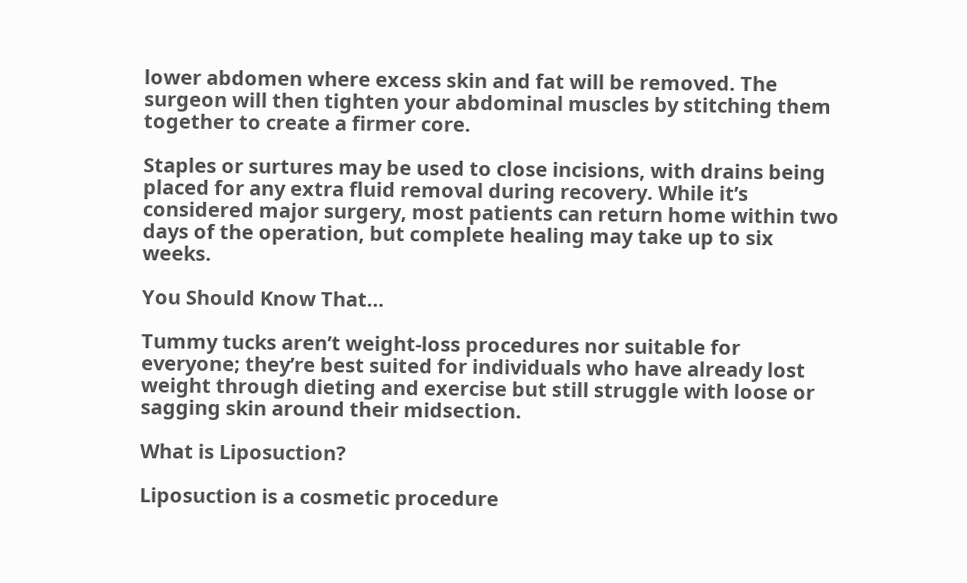lower abdomen where excess skin and fat will be removed. The surgeon will then tighten your abdominal muscles by stitching them together to create a firmer core.

Staples or surtures may be used to close incisions, with drains being placed for any extra fluid removal during recovery. While it’s considered major surgery, most patients can return home within two days of the operation, but complete healing may take up to six weeks.

You Should Know That…

Tummy tucks aren’t weight-loss procedures nor suitable for everyone; they’re best suited for individuals who have already lost weight through dieting and exercise but still struggle with loose or sagging skin around their midsection.

What is Liposuction?

Liposuction is a cosmetic procedure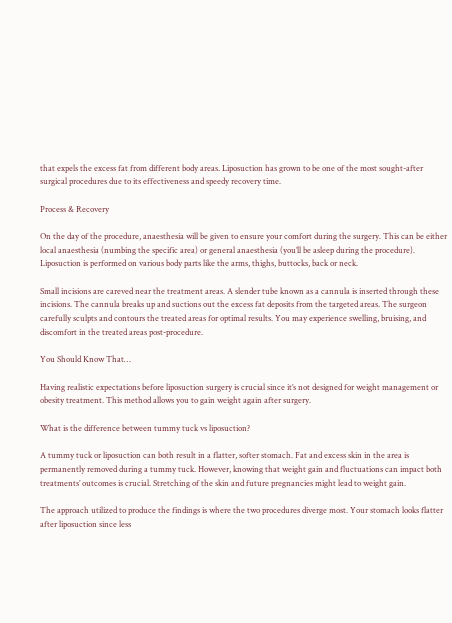that expels the excess fat from different body areas. Liposuction has grown to be one of the most sought-after surgical procedures due to its effectiveness and speedy recovery time.

Process & Recovery

On the day of the procedure, anaesthesia will be given to ensure your comfort during the surgery. This can be either local anaesthesia (numbing the specific area) or general anaesthesia (you’ll be asleep during the procedure). Liposuction is performed on various body parts like the arms, thighs, buttocks, back or neck.

Small incisions are careved near the treatment areas. A slender tube known as a cannula is inserted through these incisions. The cannula breaks up and suctions out the excess fat deposits from the targeted areas. The surgeon carefully sculpts and contours the treated areas for optimal results. You may experience swelling, bruising, and discomfort in the treated areas post-procedure.

You Should Know That…

Having realistic expectations before liposuction surgery is crucial since it’s not designed for weight management or obesity treatment. This method allows you to gain weight again after surgery.

What is the difference between tummy tuck vs liposuction?

A tummy tuck or liposuction can both result in a flatter, softer stomach. Fat and excess skin in the area is permanently removed during a tummy tuck. However, knowing that weight gain and fluctuations can impact both treatments’ outcomes is crucial. Stretching of the skin and future pregnancies might lead to weight gain.

The approach utilized to produce the findings is where the two procedures diverge most. Your stomach looks flatter after liposuction since less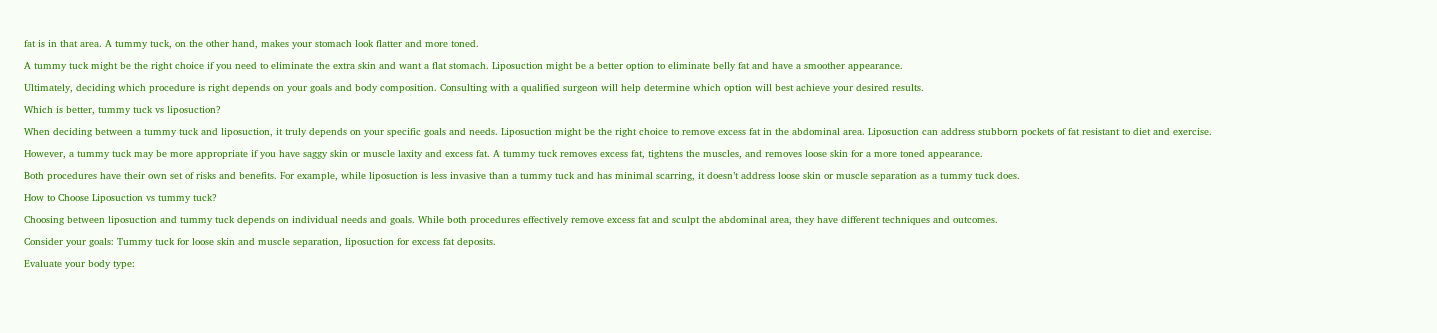fat is in that area. A tummy tuck, on the other hand, makes your stomach look flatter and more toned.

A tummy tuck might be the right choice if you need to eliminate the extra skin and want a flat stomach. Liposuction might be a better option to eliminate belly fat and have a smoother appearance.

Ultimately, deciding which procedure is right depends on your goals and body composition. Consulting with a qualified surgeon will help determine which option will best achieve your desired results.

Which is better, tummy tuck vs liposuction?

When deciding between a tummy tuck and liposuction, it truly depends on your specific goals and needs. Liposuction might be the right choice to remove excess fat in the abdominal area. Liposuction can address stubborn pockets of fat resistant to diet and exercise.

However, a tummy tuck may be more appropriate if you have saggy skin or muscle laxity and excess fat. A tummy tuck removes excess fat, tightens the muscles, and removes loose skin for a more toned appearance.

Both procedures have their own set of risks and benefits. For example, while liposuction is less invasive than a tummy tuck and has minimal scarring, it doesn’t address loose skin or muscle separation as a tummy tuck does.

How to Choose Liposuction vs tummy tuck?

Choosing between liposuction and tummy tuck depends on individual needs and goals. While both procedures effectively remove excess fat and sculpt the abdominal area, they have different techniques and outcomes.

Consider your goals: Tummy tuck for loose skin and muscle separation, liposuction for excess fat deposits.

Evaluate your body type: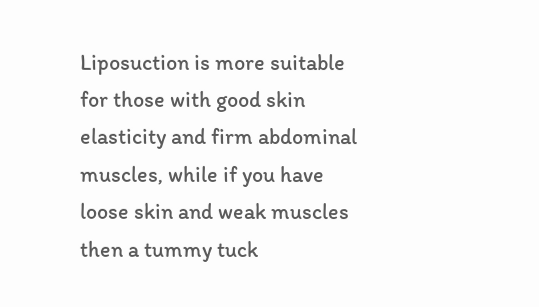Liposuction is more suitable for those with good skin elasticity and firm abdominal muscles, while if you have  loose skin and weak muscles then a tummy tuck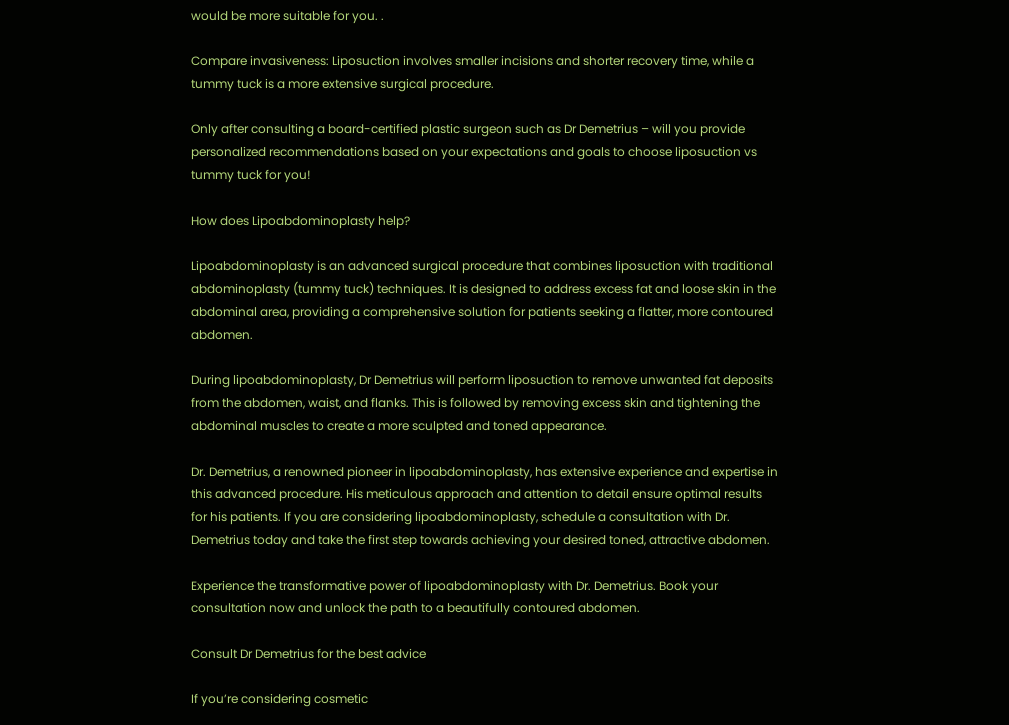would be more suitable for you. .

Compare invasiveness: Liposuction involves smaller incisions and shorter recovery time, while a tummy tuck is a more extensive surgical procedure.

Only after consulting a board-certified plastic surgeon such as Dr Demetrius – will you provide personalized recommendations based on your expectations and goals to choose liposuction vs tummy tuck for you!

How does Lipoabdominoplasty help?

Lipoabdominoplasty is an advanced surgical procedure that combines liposuction with traditional abdominoplasty (tummy tuck) techniques. It is designed to address excess fat and loose skin in the abdominal area, providing a comprehensive solution for patients seeking a flatter, more contoured abdomen.

During lipoabdominoplasty, Dr Demetrius will perform liposuction to remove unwanted fat deposits from the abdomen, waist, and flanks. This is followed by removing excess skin and tightening the abdominal muscles to create a more sculpted and toned appearance.

Dr. Demetrius, a renowned pioneer in lipoabdominoplasty, has extensive experience and expertise in this advanced procedure. His meticulous approach and attention to detail ensure optimal results for his patients. If you are considering lipoabdominoplasty, schedule a consultation with Dr. Demetrius today and take the first step towards achieving your desired toned, attractive abdomen.

Experience the transformative power of lipoabdominoplasty with Dr. Demetrius. Book your consultation now and unlock the path to a beautifully contoured abdomen.

Consult Dr Demetrius for the best advice

If you’re considering cosmetic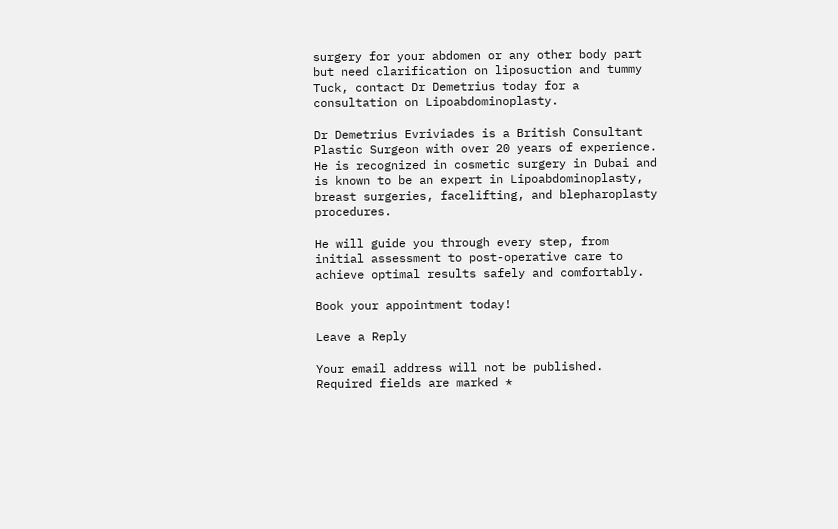surgery for your abdomen or any other body part but need clarification on liposuction and tummy Tuck, contact Dr Demetrius today for a consultation on Lipoabdominoplasty.

Dr Demetrius Evriviades is a British Consultant Plastic Surgeon with over 20 years of experience. He is recognized in cosmetic surgery in Dubai and is known to be an expert in Lipoabdominoplasty, breast surgeries, facelifting, and blepharoplasty procedures.

He will guide you through every step, from initial assessment to post-operative care to achieve optimal results safely and comfortably.

Book your appointment today!

Leave a Reply

Your email address will not be published. Required fields are marked *